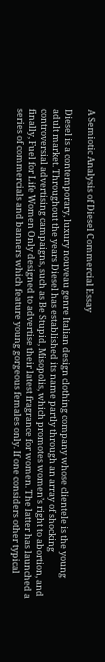A Semiotic Analysis of Diesel Commercial Essay

Diesel is a contemporary, luxury nouveau genre Italian design clothing company whose clientele is the young adult market. Throughout the years Diesel has established its name partly through an array of shocking controversial advertising campaigns, such as Be Stupid, Misopolis, which promotes women’s right to abortion, and finally, Fuel for Life Women Only designed to advertise their latest fragrance for women. The latter has launched a series of commercials and banners which feature young gorgeous females only. If one considers other typical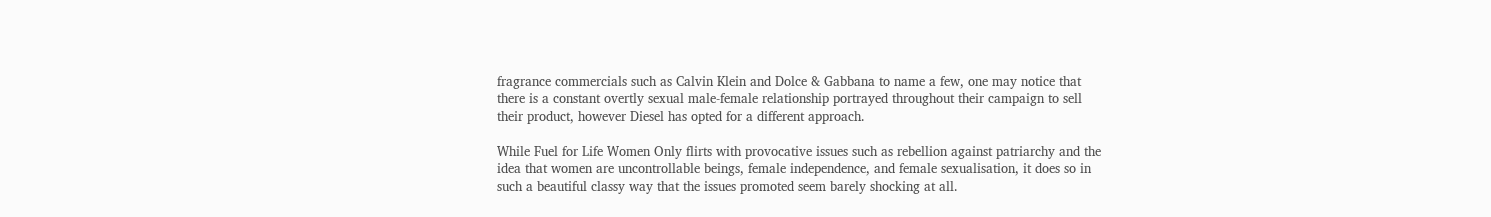fragrance commercials such as Calvin Klein and Dolce & Gabbana to name a few, one may notice that there is a constant overtly sexual male-female relationship portrayed throughout their campaign to sell their product, however Diesel has opted for a different approach.

While Fuel for Life Women Only flirts with provocative issues such as rebellion against patriarchy and the idea that women are uncontrollable beings, female independence, and female sexualisation, it does so in such a beautiful classy way that the issues promoted seem barely shocking at all.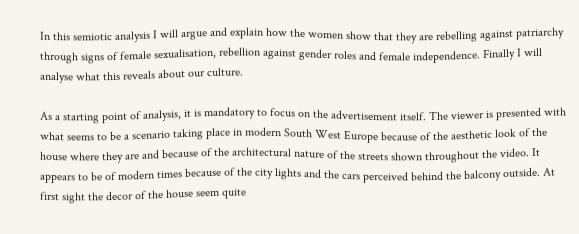In this semiotic analysis I will argue and explain how the women show that they are rebelling against patriarchy through signs of female sexualisation, rebellion against gender roles and female independence. Finally I will analyse what this reveals about our culture.

As a starting point of analysis, it is mandatory to focus on the advertisement itself. The viewer is presented with what seems to be a scenario taking place in modern South West Europe because of the aesthetic look of the house where they are and because of the architectural nature of the streets shown throughout the video. It appears to be of modern times because of the city lights and the cars perceived behind the balcony outside. At first sight the decor of the house seem quite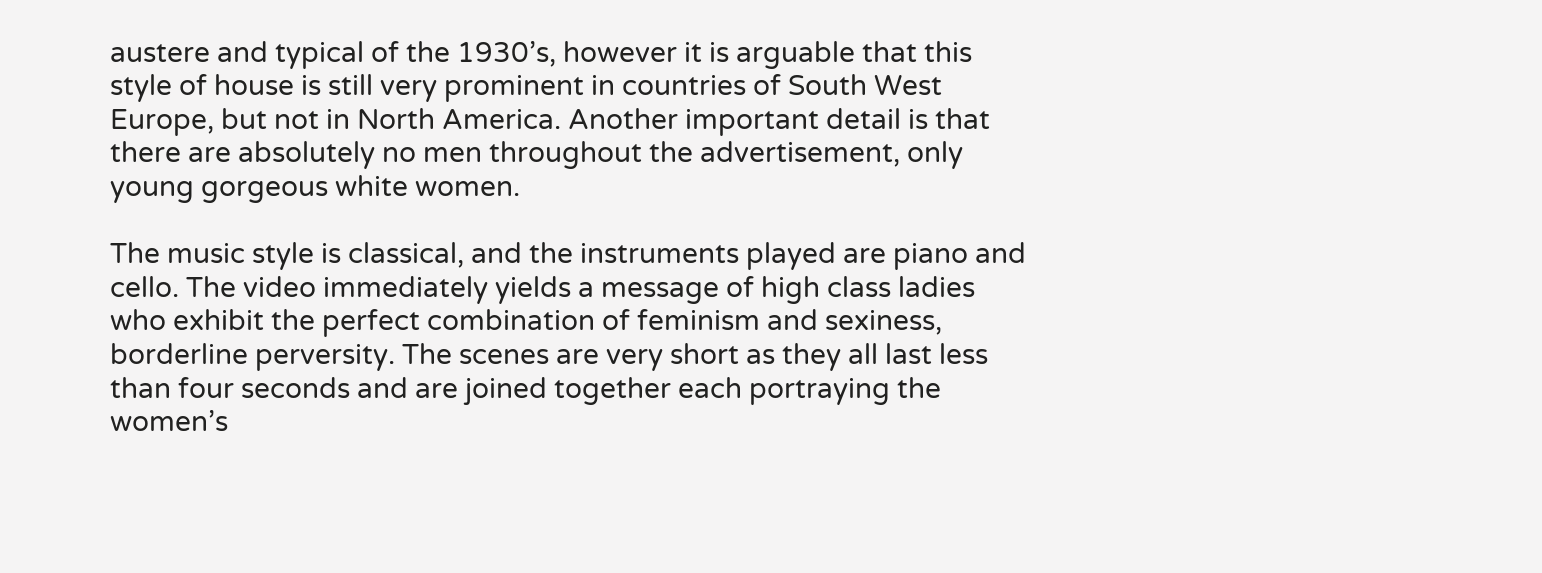austere and typical of the 1930’s, however it is arguable that this style of house is still very prominent in countries of South West Europe, but not in North America. Another important detail is that there are absolutely no men throughout the advertisement, only young gorgeous white women.

The music style is classical, and the instruments played are piano and cello. The video immediately yields a message of high class ladies who exhibit the perfect combination of feminism and sexiness, borderline perversity. The scenes are very short as they all last less than four seconds and are joined together each portraying the women’s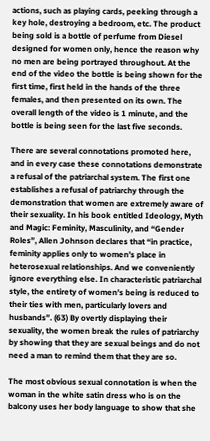actions, such as playing cards, peeking through a key hole, destroying a bedroom, etc. The product being sold is a bottle of perfume from Diesel designed for women only, hence the reason why no men are being portrayed throughout. At the end of the video the bottle is being shown for the first time, first held in the hands of the three females, and then presented on its own. The overall length of the video is 1 minute, and the bottle is being seen for the last five seconds.

There are several connotations promoted here, and in every case these connotations demonstrate a refusal of the patriarchal system. The first one establishes a refusal of patriarchy through the demonstration that women are extremely aware of their sexuality. In his book entitled Ideology, Myth and Magic: Feminity, Masculinity, and “Gender Roles”, Allen Johnson declares that “in practice, feminity applies only to women’s place in heterosexual relationships. And we conveniently ignore everything else. In characteristic patriarchal style, the entirety of women’s being is reduced to their ties with men, particularly lovers and husbands”. (63) By overtly displaying their sexuality, the women break the rules of patriarchy by showing that they are sexual beings and do not need a man to remind them that they are so.

The most obvious sexual connotation is when the woman in the white satin dress who is on the balcony uses her body language to show that she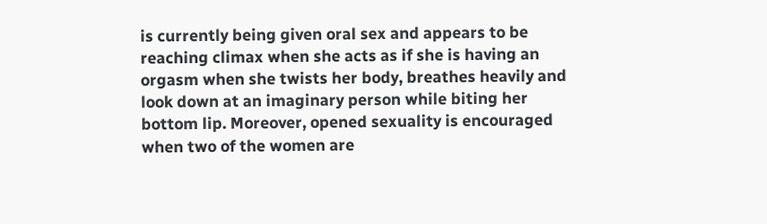is currently being given oral sex and appears to be reaching climax when she acts as if she is having an orgasm when she twists her body, breathes heavily and look down at an imaginary person while biting her bottom lip. Moreover, opened sexuality is encouraged when two of the women are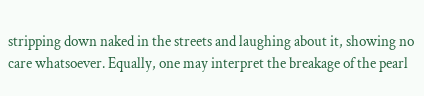stripping down naked in the streets and laughing about it, showing no care whatsoever. Equally, one may interpret the breakage of the pearl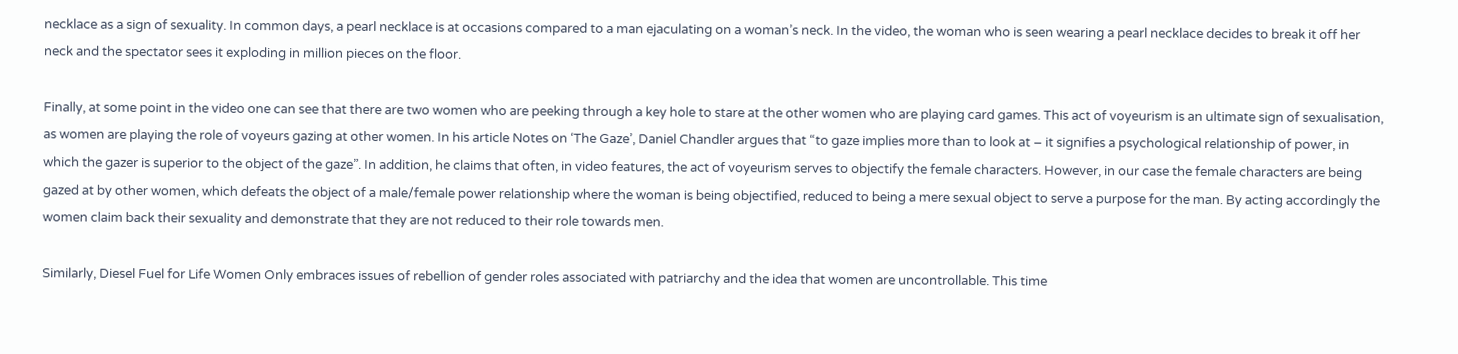necklace as a sign of sexuality. In common days, a pearl necklace is at occasions compared to a man ejaculating on a woman’s neck. In the video, the woman who is seen wearing a pearl necklace decides to break it off her neck and the spectator sees it exploding in million pieces on the floor.

Finally, at some point in the video one can see that there are two women who are peeking through a key hole to stare at the other women who are playing card games. This act of voyeurism is an ultimate sign of sexualisation, as women are playing the role of voyeurs gazing at other women. In his article Notes on ‘The Gaze’, Daniel Chandler argues that “to gaze implies more than to look at – it signifies a psychological relationship of power, in which the gazer is superior to the object of the gaze”. In addition, he claims that often, in video features, the act of voyeurism serves to objectify the female characters. However, in our case the female characters are being gazed at by other women, which defeats the object of a male/female power relationship where the woman is being objectified, reduced to being a mere sexual object to serve a purpose for the man. By acting accordingly the women claim back their sexuality and demonstrate that they are not reduced to their role towards men.

Similarly, Diesel Fuel for Life Women Only embraces issues of rebellion of gender roles associated with patriarchy and the idea that women are uncontrollable. This time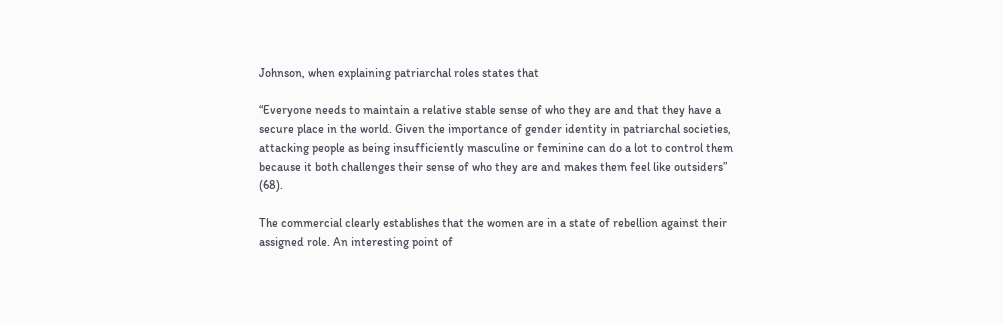Johnson, when explaining patriarchal roles states that

“Everyone needs to maintain a relative stable sense of who they are and that they have a secure place in the world. Given the importance of gender identity in patriarchal societies, attacking people as being insufficiently masculine or feminine can do a lot to control them because it both challenges their sense of who they are and makes them feel like outsiders” (68).

The commercial clearly establishes that the women are in a state of rebellion against their assigned role. An interesting point of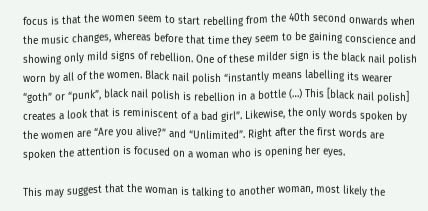focus is that the women seem to start rebelling from the 40th second onwards when the music changes, whereas before that time they seem to be gaining conscience and showing only mild signs of rebellion. One of these milder sign is the black nail polish worn by all of the women. Black nail polish “instantly means labelling its wearer “goth” or “punk”, black nail polish is rebellion in a bottle (…) This [black nail polish] creates a look that is reminiscent of a bad girl”. Likewise, the only words spoken by the women are “Are you alive?” and “Unlimited”. Right after the first words are spoken the attention is focused on a woman who is opening her eyes.

This may suggest that the woman is talking to another woman, most likely the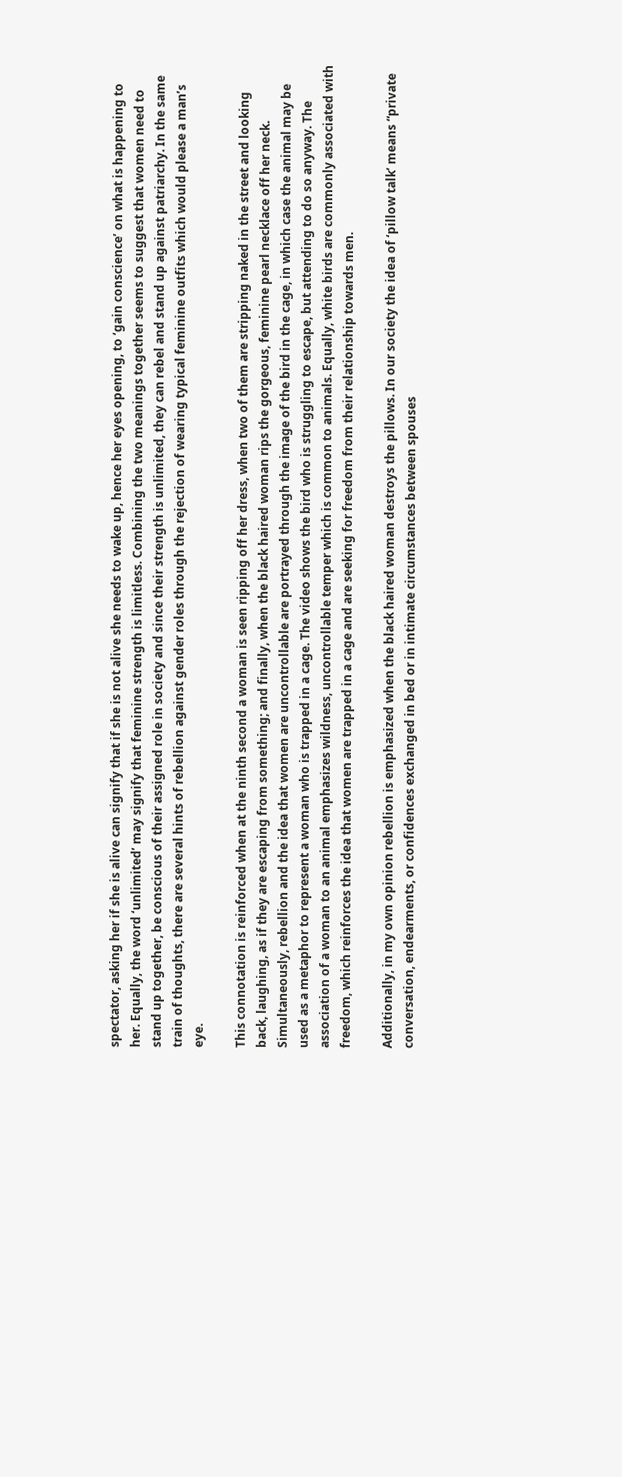spectator, asking her if she is alive can signify that if she is not alive she needs to wake up, hence her eyes opening, to ‘gain conscience’ on what is happening to her. Equally, the word ‘unlimited’ may signify that feminine strength is limitless. Combining the two meanings together seems to suggest that women need to stand up together, be conscious of their assigned role in society and since their strength is unlimited, they can rebel and stand up against patriarchy. In the same train of thoughts, there are several hints of rebellion against gender roles through the rejection of wearing typical feminine outfits which would please a man’s eye.

This connotation is reinforced when at the ninth second a woman is seen ripping off her dress, when two of them are stripping naked in the street and looking back, laughing, as if they are escaping from something; and finally, when the black haired woman rips the gorgeous, feminine pearl necklace off her neck. Simultaneously, rebellion and the idea that women are uncontrollable are portrayed through the image of the bird in the cage, in which case the animal may be used as a metaphor to represent a woman who is trapped in a cage. The video shows the bird who is struggling to escape, but attending to do so anyway. The association of a woman to an animal emphasizes wildness, uncontrollable temper which is common to animals. Equally, white birds are commonly associated with freedom, which reinforces the idea that women are trapped in a cage and are seeking for freedom from their relationship towards men.

Additionally, in my own opinion rebellion is emphasized when the black haired woman destroys the pillows. In our society the idea of ‘pillow talk’ means “private conversation, endearments, or confidences exchanged in bed or in intimate circumstances between spouses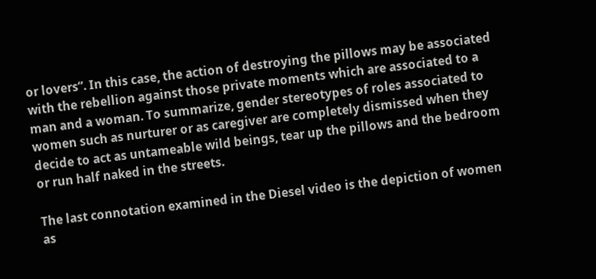or lovers”. In this case, the action of destroying the pillows may be associated with the rebellion against those private moments which are associated to a man and a woman. To summarize, gender stereotypes of roles associated to women such as nurturer or as caregiver are completely dismissed when they decide to act as untameable wild beings, tear up the pillows and the bedroom or run half naked in the streets.

The last connotation examined in the Diesel video is the depiction of women as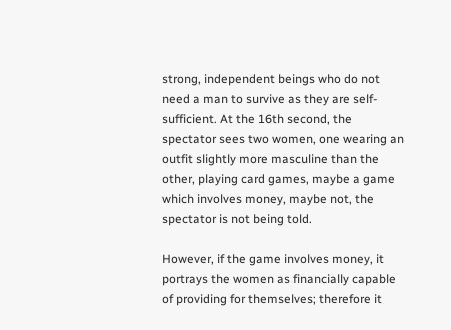strong, independent beings who do not need a man to survive as they are self-sufficient. At the 16th second, the spectator sees two women, one wearing an outfit slightly more masculine than the other, playing card games, maybe a game which involves money, maybe not, the spectator is not being told.

However, if the game involves money, it portrays the women as financially capable of providing for themselves; therefore it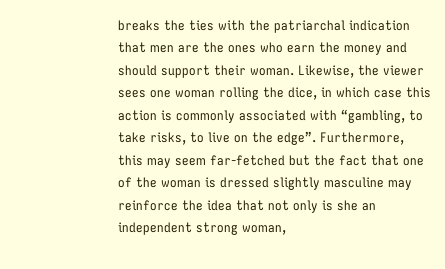breaks the ties with the patriarchal indication that men are the ones who earn the money and should support their woman. Likewise, the viewer sees one woman rolling the dice, in which case this action is commonly associated with “gambling, to take risks, to live on the edge”. Furthermore, this may seem far-fetched but the fact that one of the woman is dressed slightly masculine may reinforce the idea that not only is she an independent strong woman,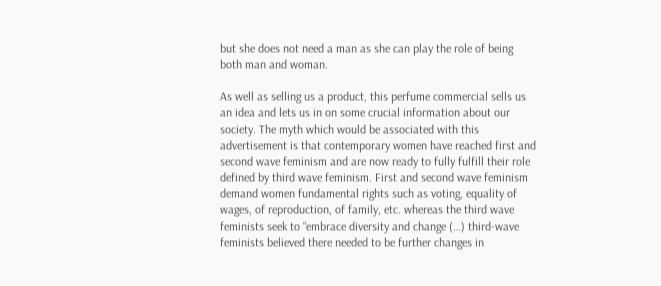but she does not need a man as she can play the role of being both man and woman.

As well as selling us a product, this perfume commercial sells us an idea and lets us in on some crucial information about our society. The myth which would be associated with this advertisement is that contemporary women have reached first and second wave feminism and are now ready to fully fulfill their role defined by third wave feminism. First and second wave feminism demand women fundamental rights such as voting, equality of wages, of reproduction, of family, etc. whereas the third wave feminists seek to “embrace diversity and change (…) third-wave feminists believed there needed to be further changes in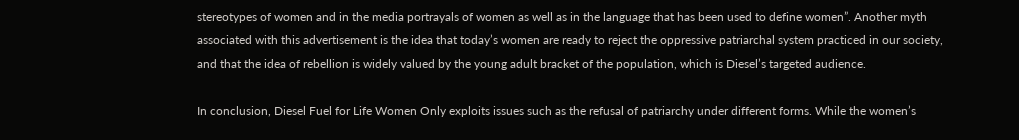stereotypes of women and in the media portrayals of women as well as in the language that has been used to define women”. Another myth associated with this advertisement is the idea that today’s women are ready to reject the oppressive patriarchal system practiced in our society, and that the idea of rebellion is widely valued by the young adult bracket of the population, which is Diesel’s targeted audience.

In conclusion, Diesel Fuel for Life Women Only exploits issues such as the refusal of patriarchy under different forms. While the women’s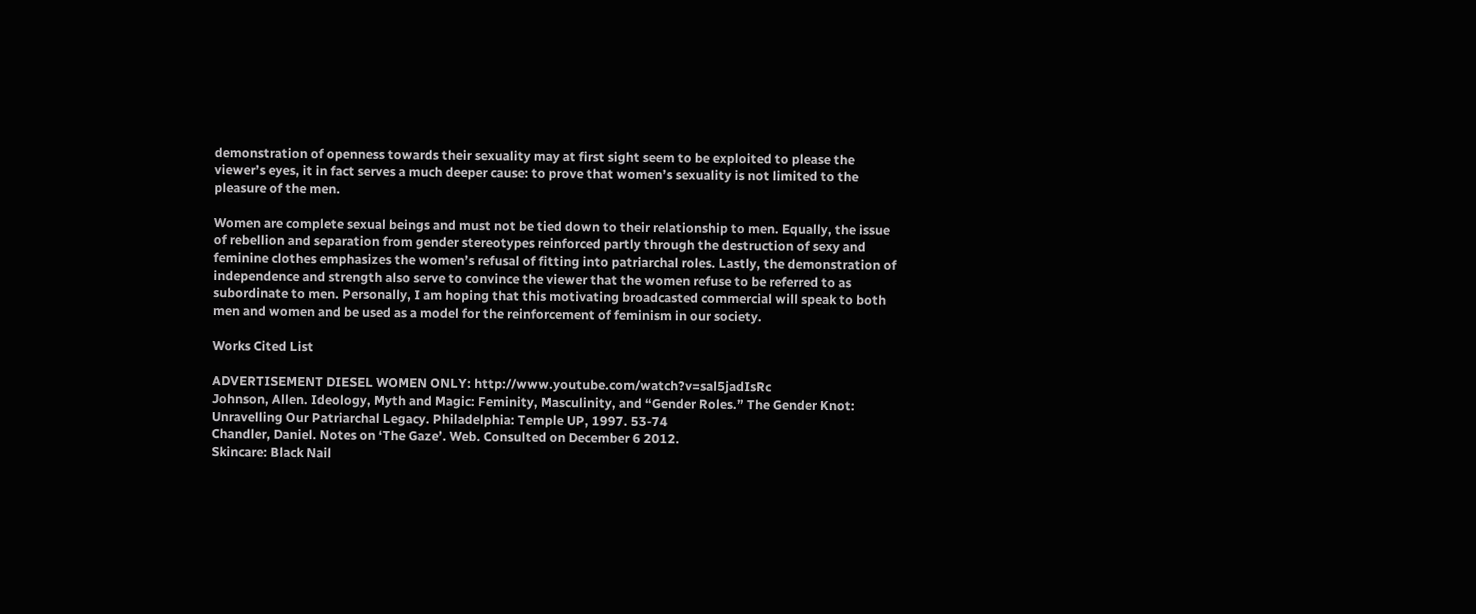demonstration of openness towards their sexuality may at first sight seem to be exploited to please the viewer’s eyes, it in fact serves a much deeper cause: to prove that women’s sexuality is not limited to the pleasure of the men.

Women are complete sexual beings and must not be tied down to their relationship to men. Equally, the issue of rebellion and separation from gender stereotypes reinforced partly through the destruction of sexy and feminine clothes emphasizes the women’s refusal of fitting into patriarchal roles. Lastly, the demonstration of independence and strength also serve to convince the viewer that the women refuse to be referred to as subordinate to men. Personally, I am hoping that this motivating broadcasted commercial will speak to both men and women and be used as a model for the reinforcement of feminism in our society.

Works Cited List

ADVERTISEMENT DIESEL WOMEN ONLY: http://www.youtube.com/watch?v=sal5jadIsRc
Johnson, Allen. Ideology, Myth and Magic: Feminity, Masculinity, and “Gender Roles.” The Gender Knot: Unravelling Our Patriarchal Legacy. Philadelphia: Temple UP, 1997. 53-74
Chandler, Daniel. Notes on ‘The Gaze’. Web. Consulted on December 6 2012.
Skincare: Black Nail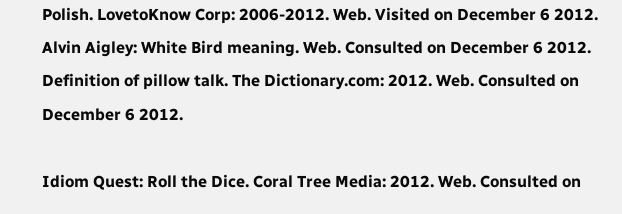Polish. LovetoKnow Corp: 2006-2012. Web. Visited on December 6 2012.
Alvin Aigley: White Bird meaning. Web. Consulted on December 6 2012. Definition of pillow talk. The Dictionary.com: 2012. Web. Consulted on December 6 2012.

Idiom Quest: Roll the Dice. Coral Tree Media: 2012. Web. Consulted on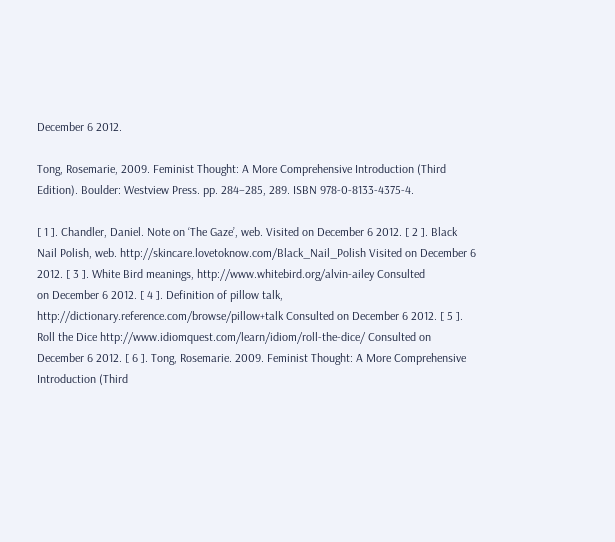December 6 2012.

Tong, Rosemarie, 2009. Feminist Thought: A More Comprehensive Introduction (Third Edition). Boulder: Westview Press. pp. 284–285, 289. ISBN 978-0-8133-4375-4.

[ 1 ]. Chandler, Daniel. Note on ‘The Gaze’, web. Visited on December 6 2012. [ 2 ]. Black Nail Polish, web. http://skincare.lovetoknow.com/Black_Nail_Polish Visited on December 6 2012. [ 3 ]. White Bird meanings, http://www.whitebird.org/alvin-ailey Consulted
on December 6 2012. [ 4 ]. Definition of pillow talk, http://dictionary.reference.com/browse/pillow+talk Consulted on December 6 2012. [ 5 ]. Roll the Dice http://www.idiomquest.com/learn/idiom/roll-the-dice/ Consulted on December 6 2012. [ 6 ]. Tong, Rosemarie. 2009. Feminist Thought: A More Comprehensive Introduction (Third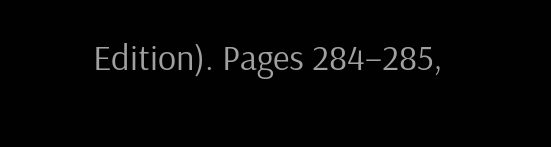Edition). Pages 284–285,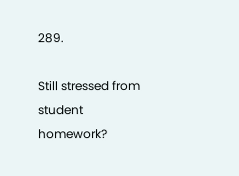289.

Still stressed from student homework?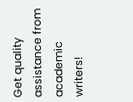Get quality assistance from academic writers!